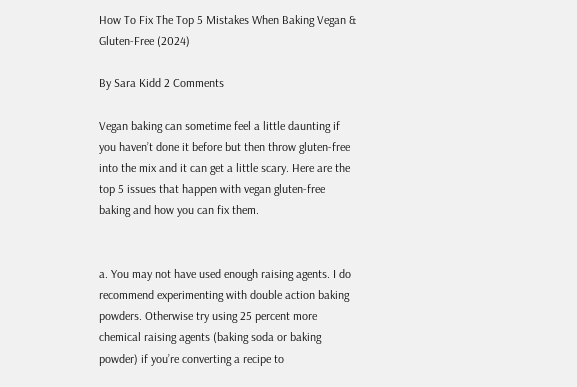How To Fix The Top 5 Mistakes When Baking Vegan & Gluten-Free (2024)

By Sara Kidd 2 Comments

Vegan baking can sometime feel a little daunting if you haven’t done it before but then throw gluten-free into the mix and it can get a little scary. Here are the top 5 issues that happen with vegan gluten-free baking and how you can fix them.


a. You may not have used enough raising agents. I do recommend experimenting with double action baking powders. Otherwise try using 25 percent more chemical raising agents (baking soda or baking powder) if you’re converting a recipe to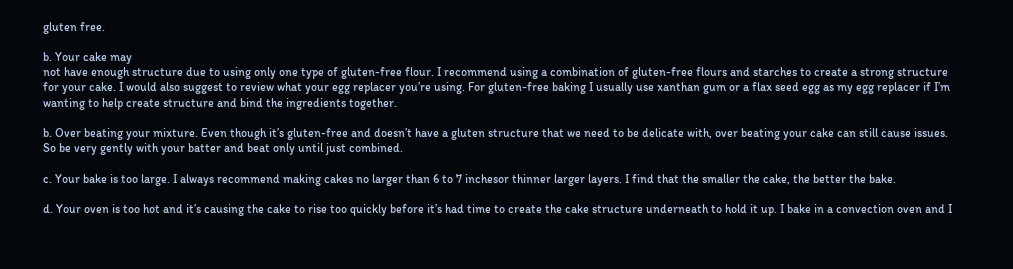gluten free.

b. Your cake may
not have enough structure due to using only one type of gluten-free flour. I recommend using a combination of gluten-free flours and starches to create a strong structure for your cake. I would also suggest to review what your egg replacer you’re using. For gluten-free baking I usually use xanthan gum or a flax seed egg as my egg replacer if I’m wanting to help create structure and bind the ingredients together.

b. Over beating your mixture. Even though it’s gluten-free and doesn’t have a gluten structure that we need to be delicate with, over beating your cake can still cause issues. So be very gently with your batter and beat only until just combined.

c. Your bake is too large. I always recommend making cakes no larger than 6 to 7 inchesor thinner larger layers. I find that the smaller the cake, the better the bake.

d. Your oven is too hot and it’s causing the cake to rise too quickly before it’s had time to create the cake structure underneath to hold it up. I bake in a convection oven and I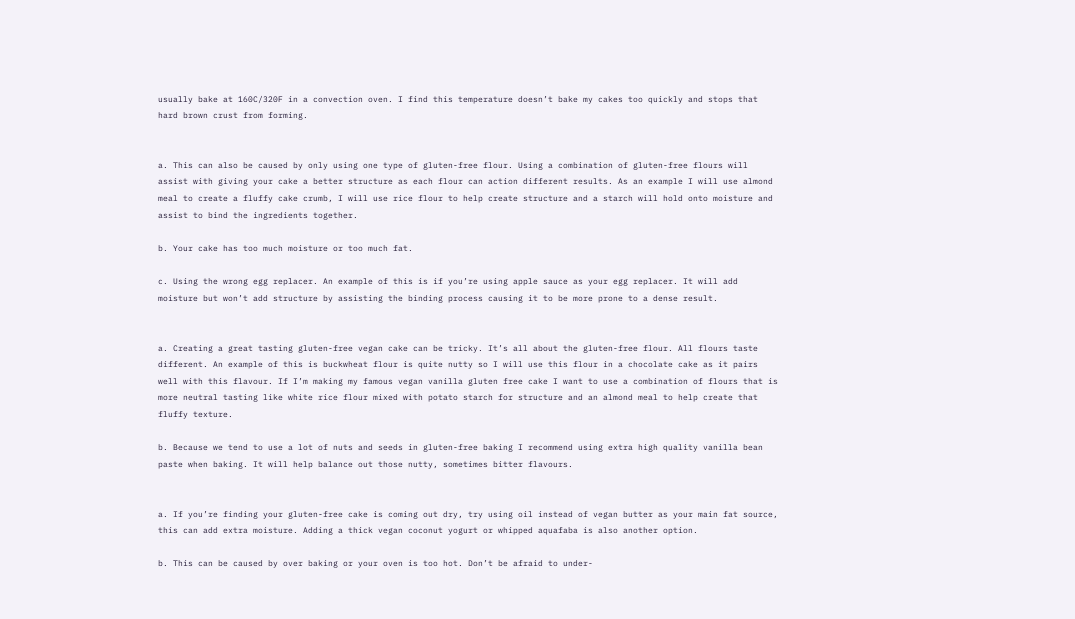usually bake at 160C/320F in a convection oven. I find this temperature doesn’t bake my cakes too quickly and stops that hard brown crust from forming.


a. This can also be caused by only using one type of gluten-free flour. Using a combination of gluten-free flours will assist with giving your cake a better structure as each flour can action different results. As an example I will use almond meal to create a fluffy cake crumb, I will use rice flour to help create structure and a starch will hold onto moisture and assist to bind the ingredients together.

b. Your cake has too much moisture or too much fat.

c. Using the wrong egg replacer. An example of this is if you’re using apple sauce as your egg replacer. It will add moisture but won’t add structure by assisting the binding process causing it to be more prone to a dense result.


a. Creating a great tasting gluten-free vegan cake can be tricky. It’s all about the gluten-free flour. All flours taste different. An example of this is buckwheat flour is quite nutty so I will use this flour in a chocolate cake as it pairs well with this flavour. If I’m making my famous vegan vanilla gluten free cake I want to use a combination of flours that is more neutral tasting like white rice flour mixed with potato starch for structure and an almond meal to help create that fluffy texture.

b. Because we tend to use a lot of nuts and seeds in gluten-free baking I recommend using extra high quality vanilla bean paste when baking. It will help balance out those nutty, sometimes bitter flavours.


a. If you’re finding your gluten-free cake is coming out dry, try using oil instead of vegan butter as your main fat source, this can add extra moisture. Adding a thick vegan coconut yogurt or whipped aquafaba is also another option.

b. This can be caused by over baking or your oven is too hot. Don’t be afraid to under-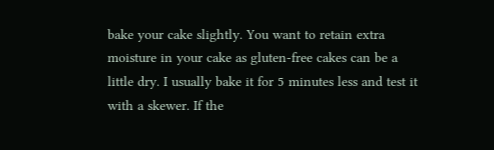bake your cake slightly. You want to retain extra moisture in your cake as gluten-free cakes can be a little dry. I usually bake it for 5 minutes less and test it with a skewer. If the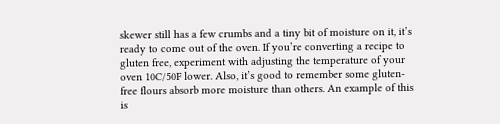skewer still has a few crumbs and a tiny bit of moisture on it, it’s ready to come out of the oven. If you’re converting a recipe to gluten free, experiment with adjusting the temperature of your oven 10C/50F lower. Also, it’s good to remember some gluten-free flours absorb more moisture than others. An example of this is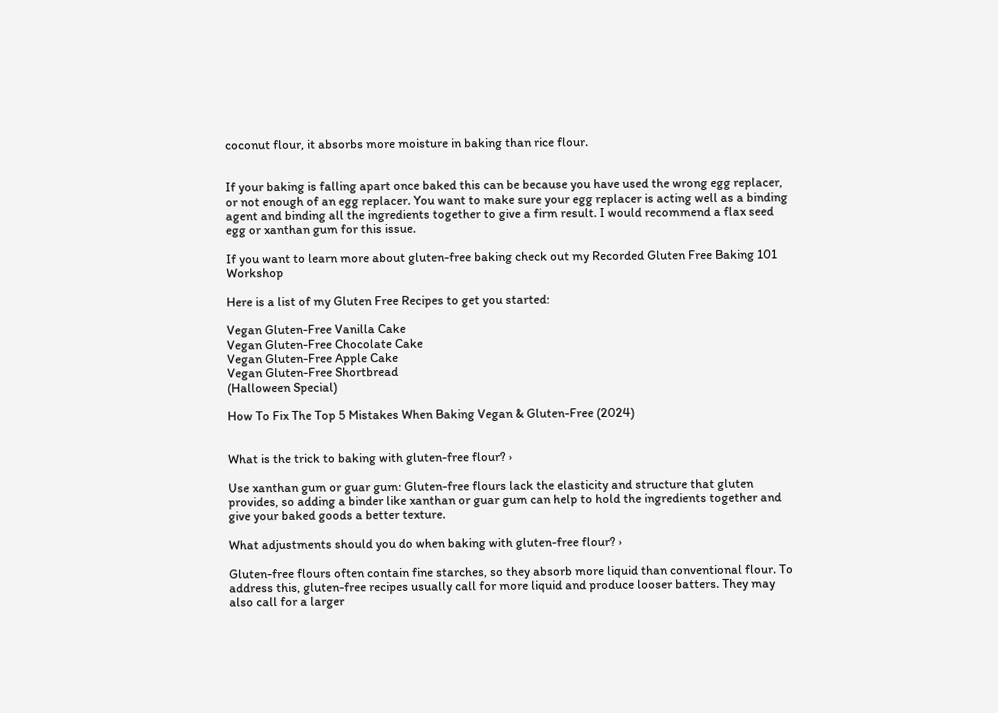coconut flour, it absorbs more moisture in baking than rice flour.


If your baking is falling apart once baked this can be because you have used the wrong egg replacer, or not enough of an egg replacer. You want to make sure your egg replacer is acting well as a binding agent and binding all the ingredients together to give a firm result. I would recommend a flax seed egg or xanthan gum for this issue.

If you want to learn more about gluten-free baking check out my Recorded Gluten Free Baking 101 Workshop

Here is a list of my Gluten Free Recipes to get you started:

Vegan Gluten-Free Vanilla Cake
Vegan Gluten-Free Chocolate Cake
Vegan Gluten-Free Apple Cake
Vegan Gluten-Free Shortbread
(Halloween Special)

How To Fix The Top 5 Mistakes When Baking Vegan & Gluten-Free (2024)


What is the trick to baking with gluten-free flour? ›

Use xanthan gum or guar gum: Gluten-free flours lack the elasticity and structure that gluten provides, so adding a binder like xanthan or guar gum can help to hold the ingredients together and give your baked goods a better texture.

What adjustments should you do when baking with gluten-free flour? ›

Gluten-free flours often contain fine starches, so they absorb more liquid than conventional flour. To address this, gluten-free recipes usually call for more liquid and produce looser batters. They may also call for a larger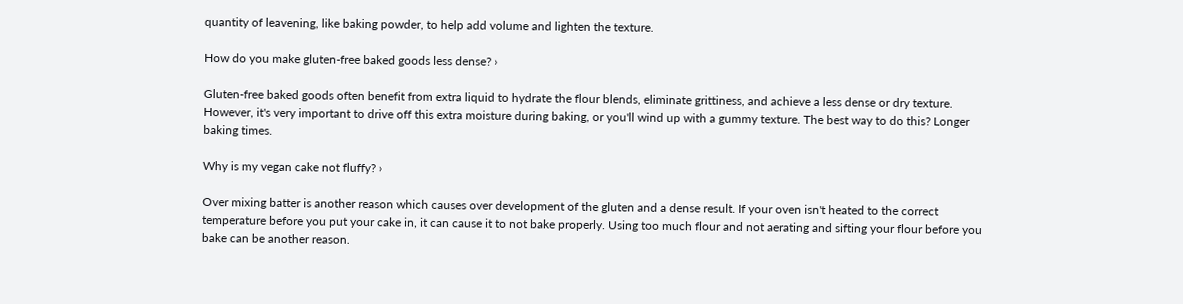quantity of leavening, like baking powder, to help add volume and lighten the texture.

How do you make gluten-free baked goods less dense? ›

Gluten-free baked goods often benefit from extra liquid to hydrate the flour blends, eliminate grittiness, and achieve a less dense or dry texture. However, it's very important to drive off this extra moisture during baking, or you'll wind up with a gummy texture. The best way to do this? Longer baking times.

Why is my vegan cake not fluffy? ›

Over mixing batter is another reason which causes over development of the gluten and a dense result. If your oven isn't heated to the correct temperature before you put your cake in, it can cause it to not bake properly. Using too much flour and not aerating and sifting your flour before you bake can be another reason.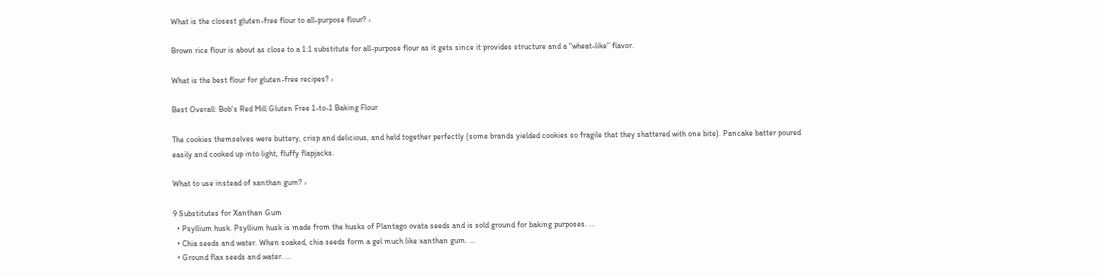What is the closest gluten-free flour to all-purpose flour? ›

Brown rice flour is about as close to a 1:1 substitute for all-purpose flour as it gets since it provides structure and a “wheat-like” flavor.

What is the best flour for gluten-free recipes? ›

Best Overall: Bob's Red Mill Gluten Free 1-to-1 Baking Flour

The cookies themselves were buttery, crisp and delicious, and held together perfectly (some brands yielded cookies so fragile that they shattered with one bite). Pancake batter poured easily and cooked up into light, fluffy flapjacks.

What to use instead of xanthan gum? ›

9 Substitutes for Xanthan Gum
  • Psyllium husk. Psyllium husk is made from the husks of Plantago ovata seeds and is sold ground for baking purposes. ...
  • Chia seeds and water. When soaked, chia seeds form a gel much like xanthan gum. ...
  • Ground flax seeds and water. ...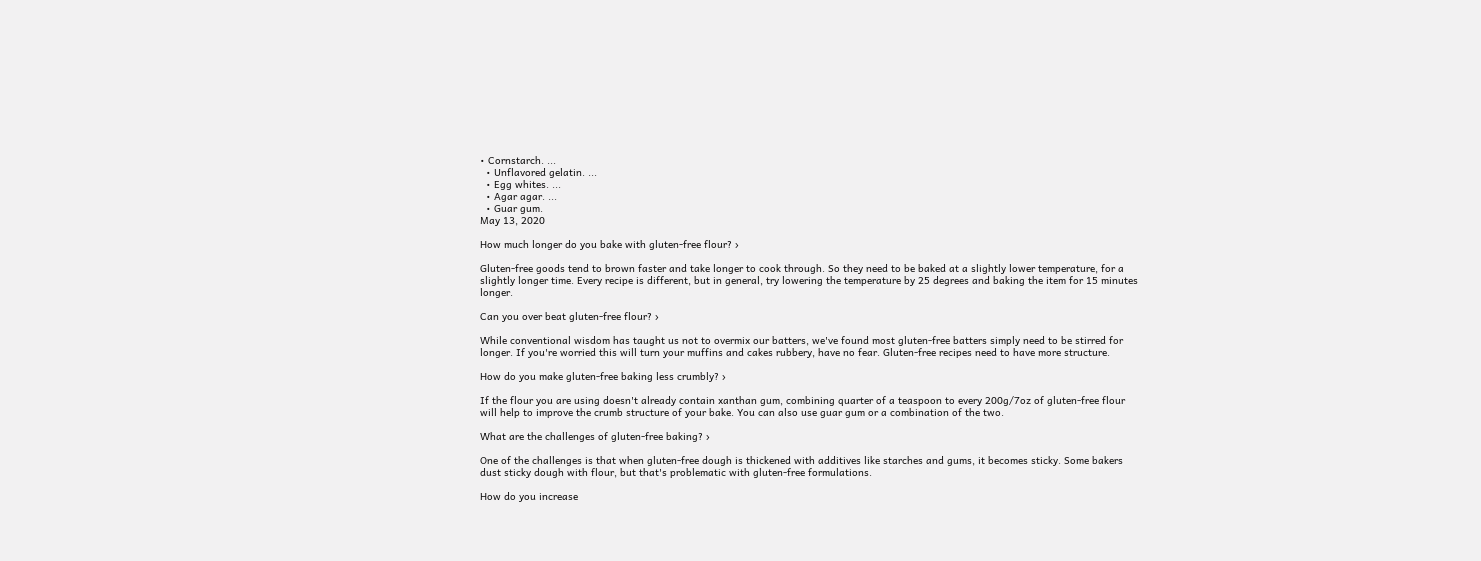• Cornstarch. ...
  • Unflavored gelatin. ...
  • Egg whites. ...
  • Agar agar. ...
  • Guar gum.
May 13, 2020

How much longer do you bake with gluten-free flour? ›

Gluten-free goods tend to brown faster and take longer to cook through. So they need to be baked at a slightly lower temperature, for a slightly longer time. Every recipe is different, but in general, try lowering the temperature by 25 degrees and baking the item for 15 minutes longer.

Can you over beat gluten-free flour? ›

While conventional wisdom has taught us not to overmix our batters, we've found most gluten-free batters simply need to be stirred for longer. If you're worried this will turn your muffins and cakes rubbery, have no fear. Gluten-free recipes need to have more structure.

How do you make gluten-free baking less crumbly? ›

If the flour you are using doesn't already contain xanthan gum, combining quarter of a teaspoon to every 200g/7oz of gluten-free flour will help to improve the crumb structure of your bake. You can also use guar gum or a combination of the two.

What are the challenges of gluten-free baking? ›

One of the challenges is that when gluten-free dough is thickened with additives like starches and gums, it becomes sticky. Some bakers dust sticky dough with flour, but that's problematic with gluten-free formulations.

How do you increase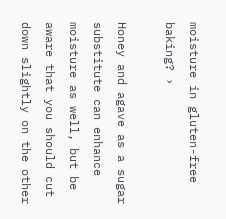moisture in gluten-free baking? ›

Honey and agave as a sugar substitute can enhance moisture as well, but be aware that you should cut down slightly on the other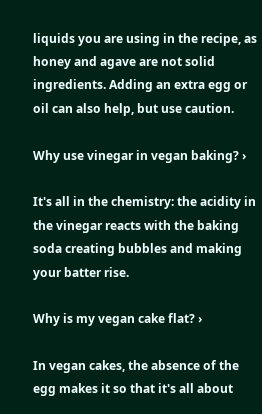liquids you are using in the recipe, as honey and agave are not solid ingredients. Adding an extra egg or oil can also help, but use caution.

Why use vinegar in vegan baking? ›

It's all in the chemistry: the acidity in the vinegar reacts with the baking soda creating bubbles and making your batter rise.

Why is my vegan cake flat? ›

In vegan cakes, the absence of the egg makes it so that it's all about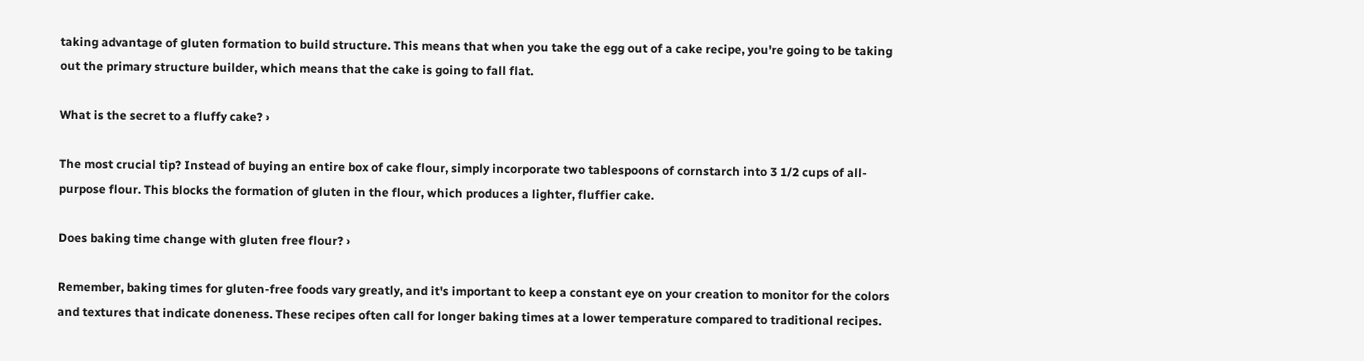taking advantage of gluten formation to build structure. This means that when you take the egg out of a cake recipe, you're going to be taking out the primary structure builder, which means that the cake is going to fall flat.

What is the secret to a fluffy cake? ›

The most crucial tip? Instead of buying an entire box of cake flour, simply incorporate two tablespoons of cornstarch into 3 1/2 cups of all-purpose flour. This blocks the formation of gluten in the flour, which produces a lighter, fluffier cake.

Does baking time change with gluten free flour? ›

Remember, baking times for gluten-free foods vary greatly, and it's important to keep a constant eye on your creation to monitor for the colors and textures that indicate doneness. These recipes often call for longer baking times at a lower temperature compared to traditional recipes.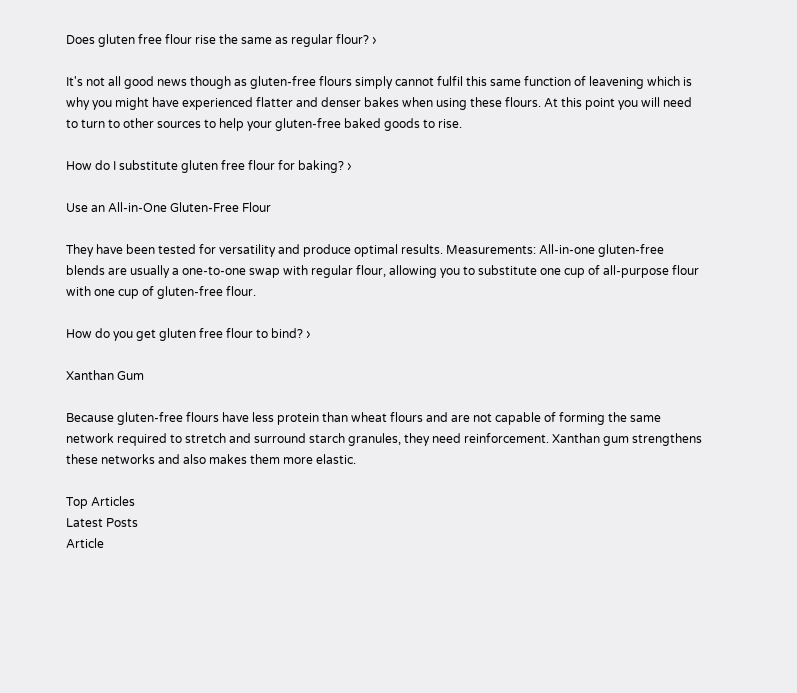Does gluten free flour rise the same as regular flour? ›

It's not all good news though as gluten-free flours simply cannot fulfil this same function of leavening which is why you might have experienced flatter and denser bakes when using these flours. At this point you will need to turn to other sources to help your gluten-free baked goods to rise.

How do I substitute gluten free flour for baking? ›

Use an All-in-One Gluten-Free Flour

They have been tested for versatility and produce optimal results. Measurements: All-in-one gluten-free blends are usually a one-to-one swap with regular flour, allowing you to substitute one cup of all-purpose flour with one cup of gluten-free flour.

How do you get gluten free flour to bind? ›

Xanthan Gum

Because gluten-free flours have less protein than wheat flours and are not capable of forming the same network required to stretch and surround starch granules, they need reinforcement. Xanthan gum strengthens these networks and also makes them more elastic.

Top Articles
Latest Posts
Article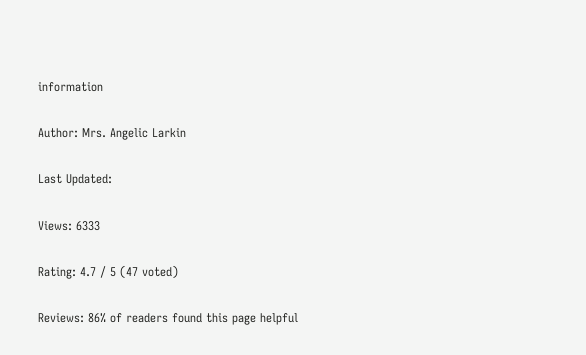information

Author: Mrs. Angelic Larkin

Last Updated:

Views: 6333

Rating: 4.7 / 5 (47 voted)

Reviews: 86% of readers found this page helpful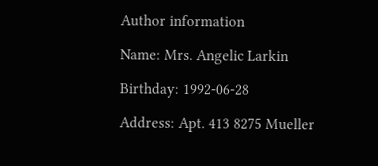Author information

Name: Mrs. Angelic Larkin

Birthday: 1992-06-28

Address: Apt. 413 8275 Mueller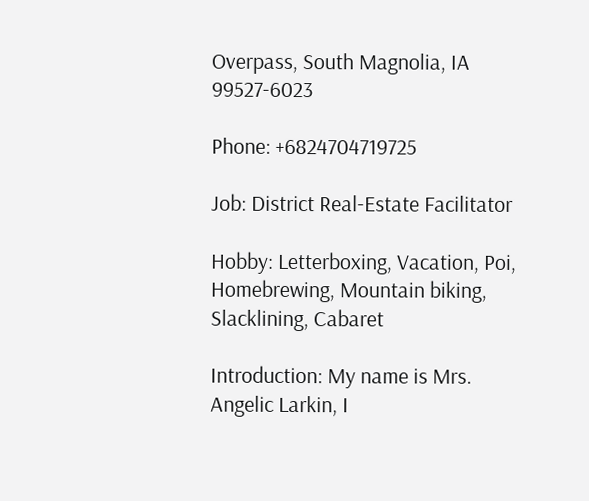Overpass, South Magnolia, IA 99527-6023

Phone: +6824704719725

Job: District Real-Estate Facilitator

Hobby: Letterboxing, Vacation, Poi, Homebrewing, Mountain biking, Slacklining, Cabaret

Introduction: My name is Mrs. Angelic Larkin, I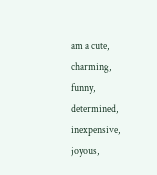am a cute, charming, funny, determined, inexpensive, joyous,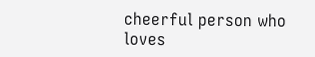cheerful person who loves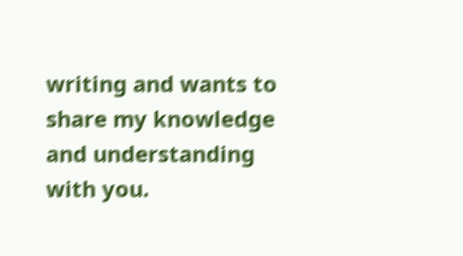writing and wants to share my knowledge and understanding with you.